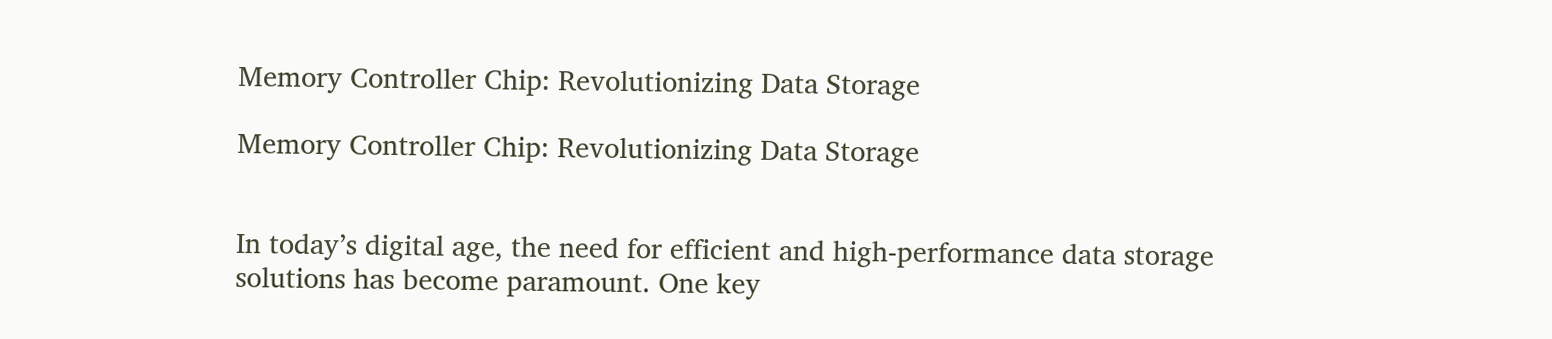Memory Controller Chip: Revolutionizing Data Storage

Memory Controller Chip: Revolutionizing Data Storage


In today’s digital age, the need for efficient and high-performance data storage solutions has become paramount. One key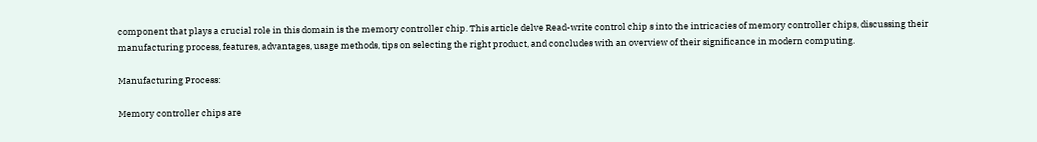component that plays a crucial role in this domain is the memory controller chip. This article delve Read-write control chip s into the intricacies of memory controller chips, discussing their manufacturing process, features, advantages, usage methods, tips on selecting the right product, and concludes with an overview of their significance in modern computing.

Manufacturing Process:

Memory controller chips are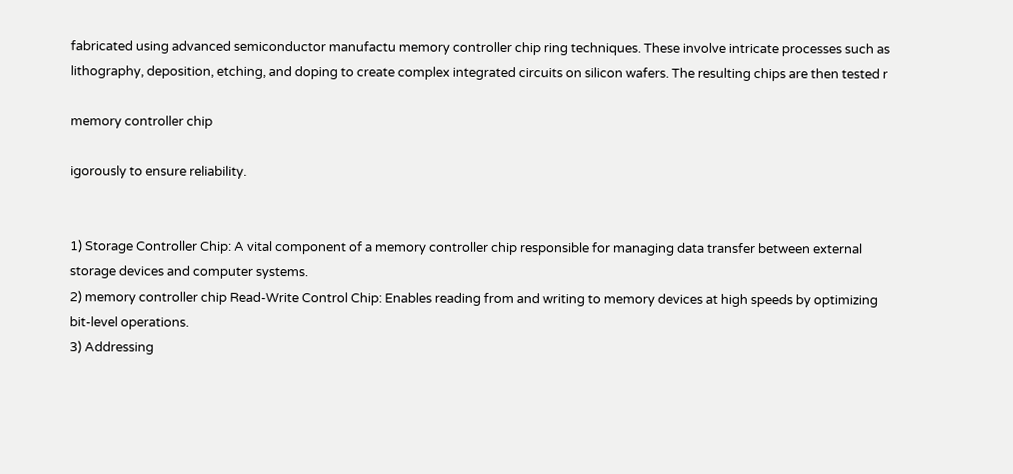fabricated using advanced semiconductor manufactu memory controller chip ring techniques. These involve intricate processes such as lithography, deposition, etching, and doping to create complex integrated circuits on silicon wafers. The resulting chips are then tested r

memory controller chip

igorously to ensure reliability.


1) Storage Controller Chip: A vital component of a memory controller chip responsible for managing data transfer between external storage devices and computer systems.
2) memory controller chip Read-Write Control Chip: Enables reading from and writing to memory devices at high speeds by optimizing bit-level operations.
3) Addressing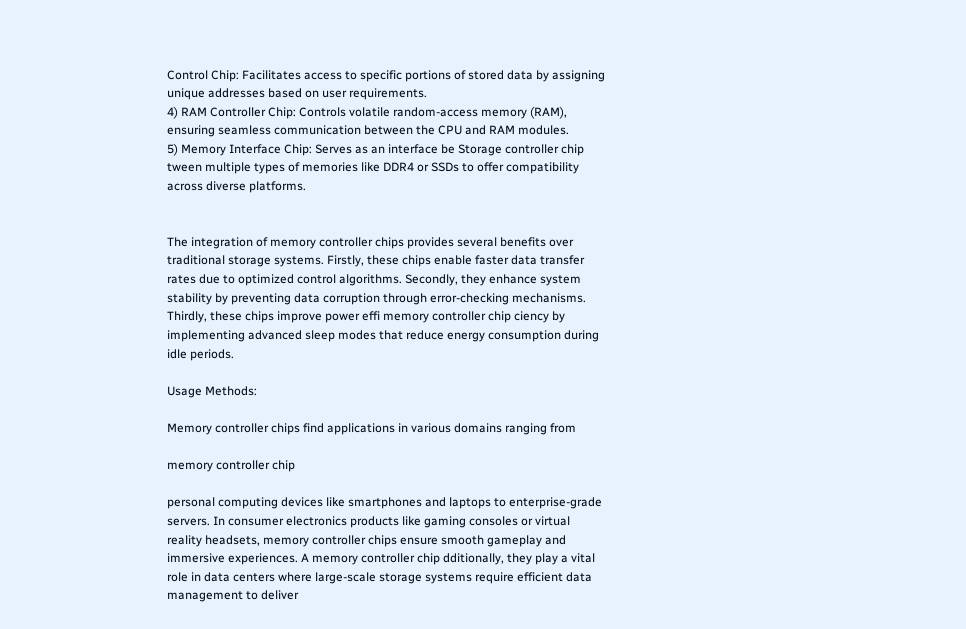Control Chip: Facilitates access to specific portions of stored data by assigning unique addresses based on user requirements.
4) RAM Controller Chip: Controls volatile random-access memory (RAM), ensuring seamless communication between the CPU and RAM modules.
5) Memory Interface Chip: Serves as an interface be Storage controller chip tween multiple types of memories like DDR4 or SSDs to offer compatibility across diverse platforms.


The integration of memory controller chips provides several benefits over traditional storage systems. Firstly, these chips enable faster data transfer rates due to optimized control algorithms. Secondly, they enhance system stability by preventing data corruption through error-checking mechanisms. Thirdly, these chips improve power effi memory controller chip ciency by implementing advanced sleep modes that reduce energy consumption during idle periods.

Usage Methods:

Memory controller chips find applications in various domains ranging from

memory controller chip

personal computing devices like smartphones and laptops to enterprise-grade servers. In consumer electronics products like gaming consoles or virtual reality headsets, memory controller chips ensure smooth gameplay and immersive experiences. A memory controller chip dditionally, they play a vital role in data centers where large-scale storage systems require efficient data management to deliver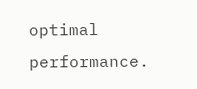optimal performance.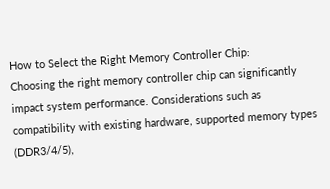How to Select the Right Memory Controller Chip:
Choosing the right memory controller chip can significantly impact system performance. Considerations such as compatibility with existing hardware, supported memory types (DDR3/4/5),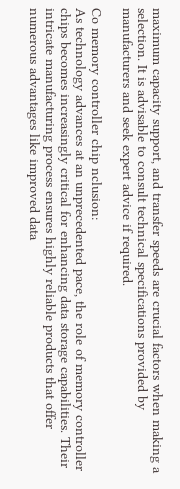maximum capacity support, and transfer speeds are crucial factors when making a selection. It is advisable to consult technical specifications provided by manufacturers and seek expert advice if required.

Co memory controller chip nclusion:
As technology advances at an unprecedented pace, the role of memory controller chips becomes increasingly critical for enhancing data storage capabilities. Their intricate manufacturing process ensures highly reliable products that offer numerous advantages like improved data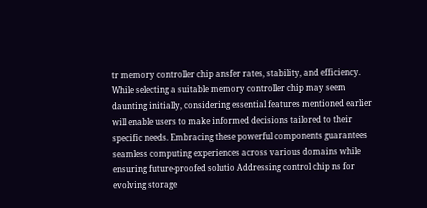tr memory controller chip ansfer rates, stability, and efficiency. While selecting a suitable memory controller chip may seem daunting initially, considering essential features mentioned earlier will enable users to make informed decisions tailored to their specific needs. Embracing these powerful components guarantees seamless computing experiences across various domains while ensuring future-proofed solutio Addressing control chip ns for evolving storage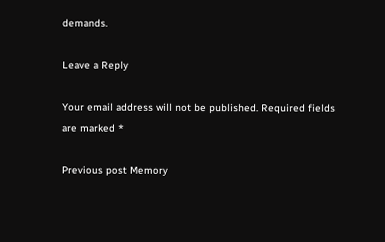demands.

Leave a Reply

Your email address will not be published. Required fields are marked *

Previous post Memory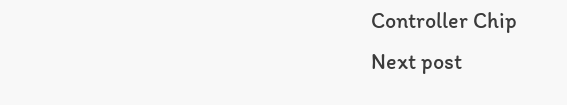Controller Chip
Next post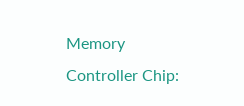Memory Controller Chip: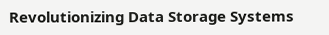Revolutionizing Data Storage Systems